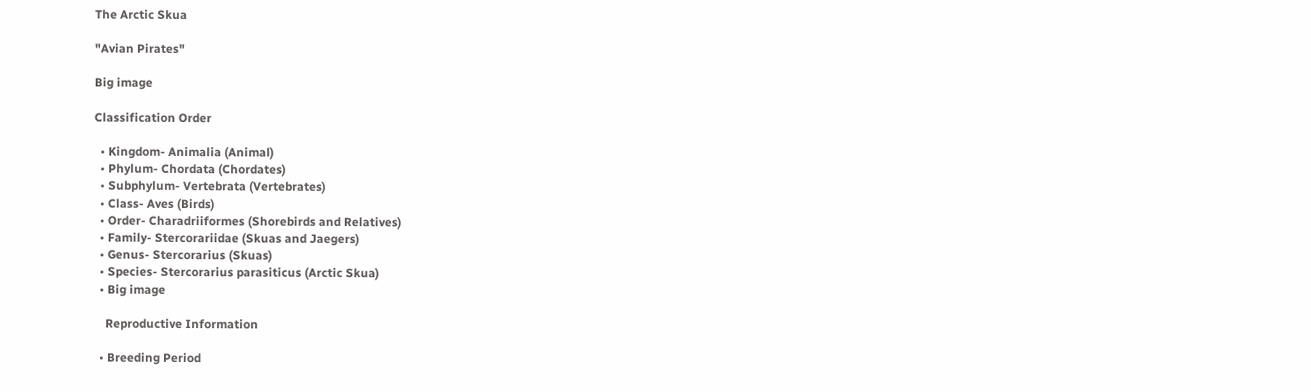The Arctic Skua

"Avian Pirates"

Big image

Classification Order

  • Kingdom- Animalia (Animal)
  • Phylum- Chordata (Chordates)
  • Subphylum- Vertebrata (Vertebrates)
  • Class- Aves (Birds)
  • Order- Charadriiformes (Shorebirds and Relatives)
  • Family- Stercorariidae (Skuas and Jaegers)
  • Genus- Stercorarius (Skuas)
  • Species- Stercorarius parasiticus (Arctic Skua)
  • Big image

    Reproductive Information

  • Breeding Period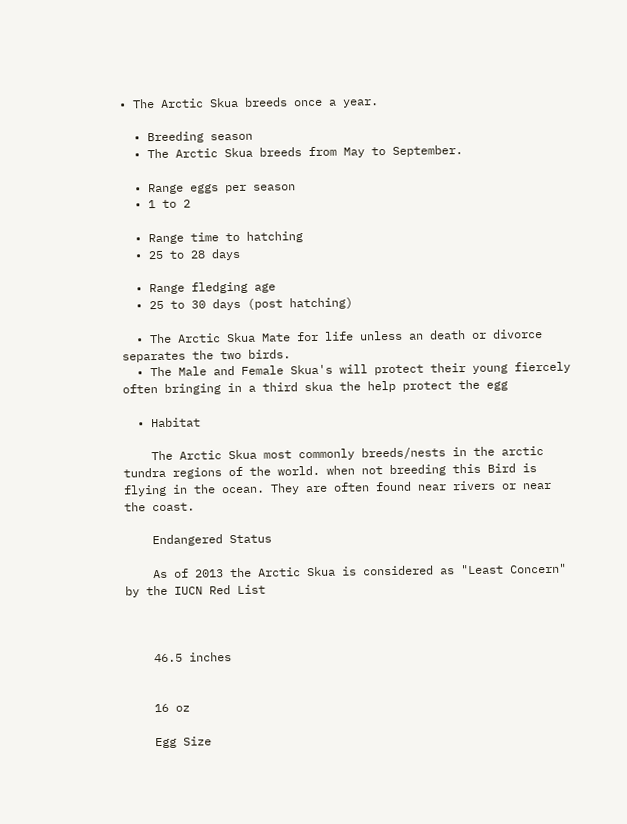• The Arctic Skua breeds once a year.

  • Breeding season
  • The Arctic Skua breeds from May to September.

  • Range eggs per season
  • 1 to 2

  • Range time to hatching
  • 25 to 28 days

  • Range fledging age
  • 25 to 30 days (post hatching)

  • The Arctic Skua Mate for life unless an death or divorce separates the two birds.
  • The Male and Female Skua's will protect their young fiercely often bringing in a third skua the help protect the egg

  • Habitat

    The Arctic Skua most commonly breeds/nests in the arctic tundra regions of the world. when not breeding this Bird is flying in the ocean. They are often found near rivers or near the coast.

    Endangered Status

    As of 2013 the Arctic Skua is considered as "Least Concern" by the IUCN Red List



    46.5 inches


    16 oz

    Egg Size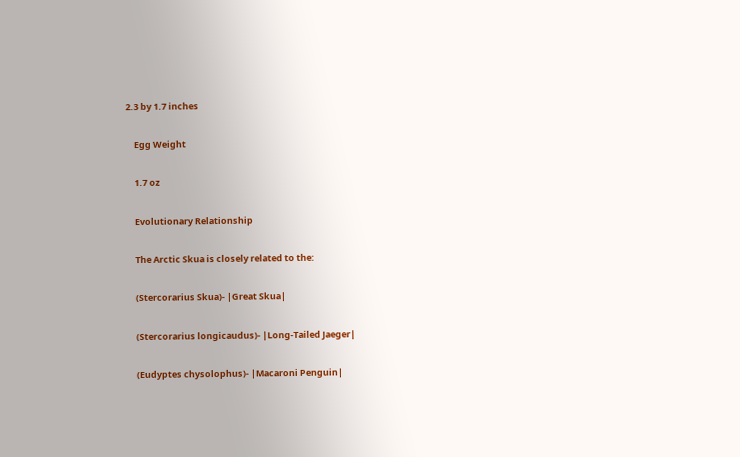2.3 by 1.7 inches

    Egg Weight

    1.7 oz

    Evolutionary Relationship

    The Arctic Skua is closely related to the:

    (Stercorarius Skua)- |Great Skua|

    (Stercorarius longicaudus)- |Long-Tailed Jaeger|

    (Eudyptes chysolophus)- |Macaroni Penguin|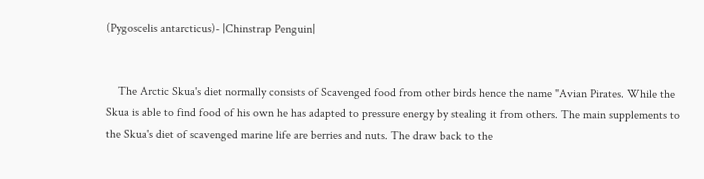(Pygoscelis antarcticus)- |Chinstrap Penguin|


    The Arctic Skua's diet normally consists of Scavenged food from other birds hence the name "Avian Pirates. While the Skua is able to find food of his own he has adapted to pressure energy by stealing it from others. The main supplements to the Skua's diet of scavenged marine life are berries and nuts. The draw back to the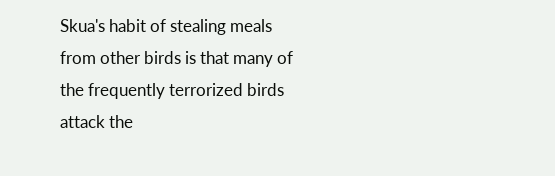Skua's habit of stealing meals from other birds is that many of the frequently terrorized birds attack the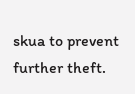skua to prevent further theft.